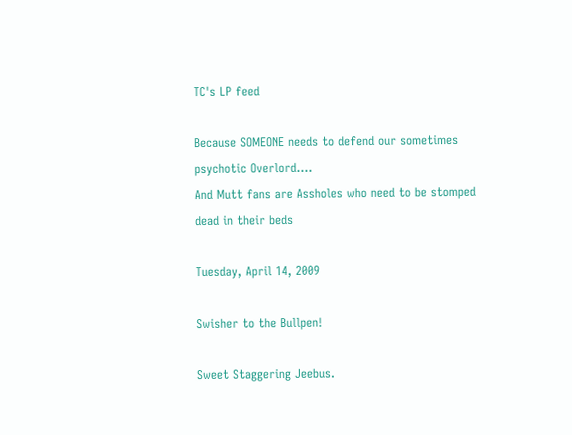TC's LP feed

Because SOMEONE needs to defend our sometimes psychotic Overlord....
And Mutt fans are Assholes who need to be stomped dead in their beds

Tuesday, April 14, 2009

Swisher to the Bullpen!

Sweet Staggering Jeebus.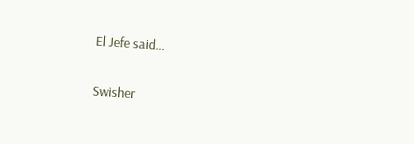El Jefe said...

Swisher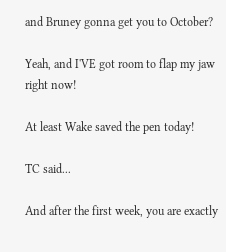and Bruney gonna get you to October?

Yeah, and I'VE got room to flap my jaw right now!

At least Wake saved the pen today!

TC said...

And after the first week, you are exactly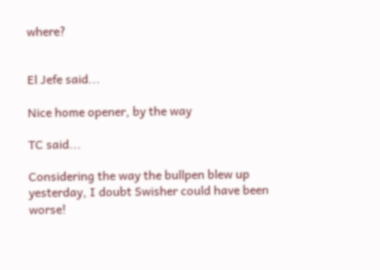where?


El Jefe said...

Nice home opener, by the way

TC said...

Considering the way the bullpen blew up yesterday, I doubt Swisher could have been worse!